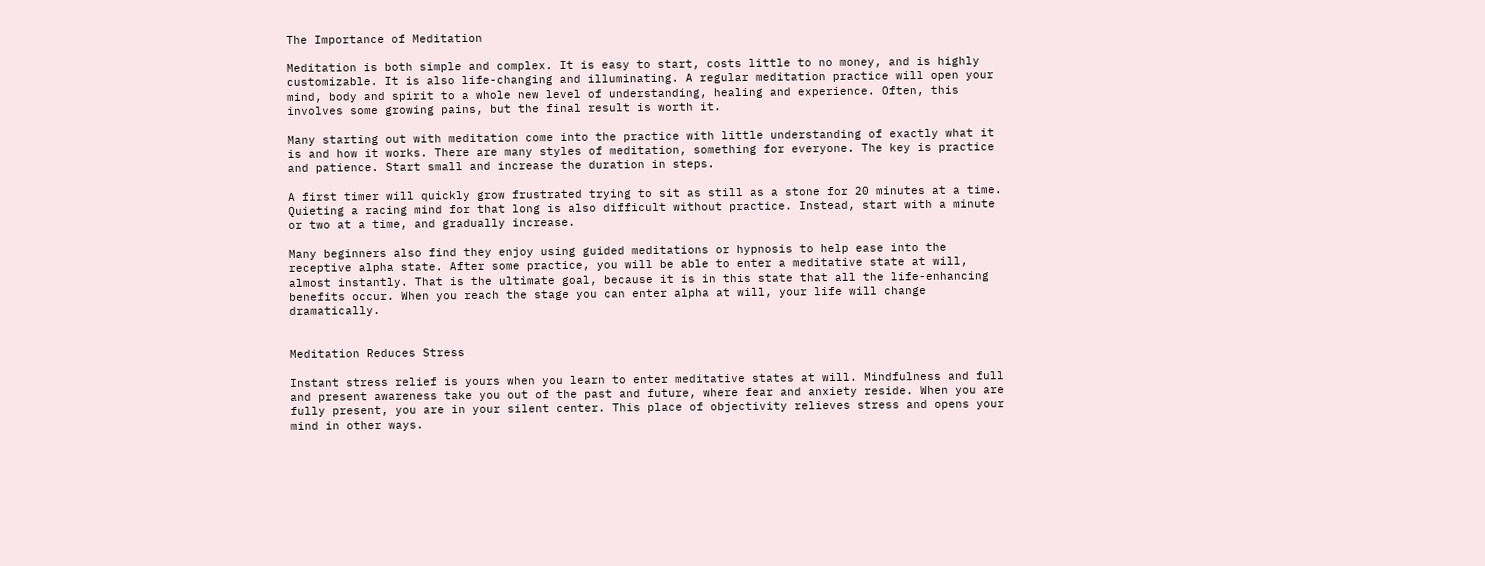The Importance of Meditation

Meditation is both simple and complex. It is easy to start, costs little to no money, and is highly customizable. It is also life-changing and illuminating. A regular meditation practice will open your mind, body and spirit to a whole new level of understanding, healing and experience. Often, this involves some growing pains, but the final result is worth it.

Many starting out with meditation come into the practice with little understanding of exactly what it is and how it works. There are many styles of meditation, something for everyone. The key is practice and patience. Start small and increase the duration in steps.

A first timer will quickly grow frustrated trying to sit as still as a stone for 20 minutes at a time. Quieting a racing mind for that long is also difficult without practice. Instead, start with a minute or two at a time, and gradually increase.

Many beginners also find they enjoy using guided meditations or hypnosis to help ease into the receptive alpha state. After some practice, you will be able to enter a meditative state at will, almost instantly. That is the ultimate goal, because it is in this state that all the life-enhancing benefits occur. When you reach the stage you can enter alpha at will, your life will change dramatically.


Meditation Reduces Stress

Instant stress relief is yours when you learn to enter meditative states at will. Mindfulness and full and present awareness take you out of the past and future, where fear and anxiety reside. When you are fully present, you are in your silent center. This place of objectivity relieves stress and opens your mind in other ways.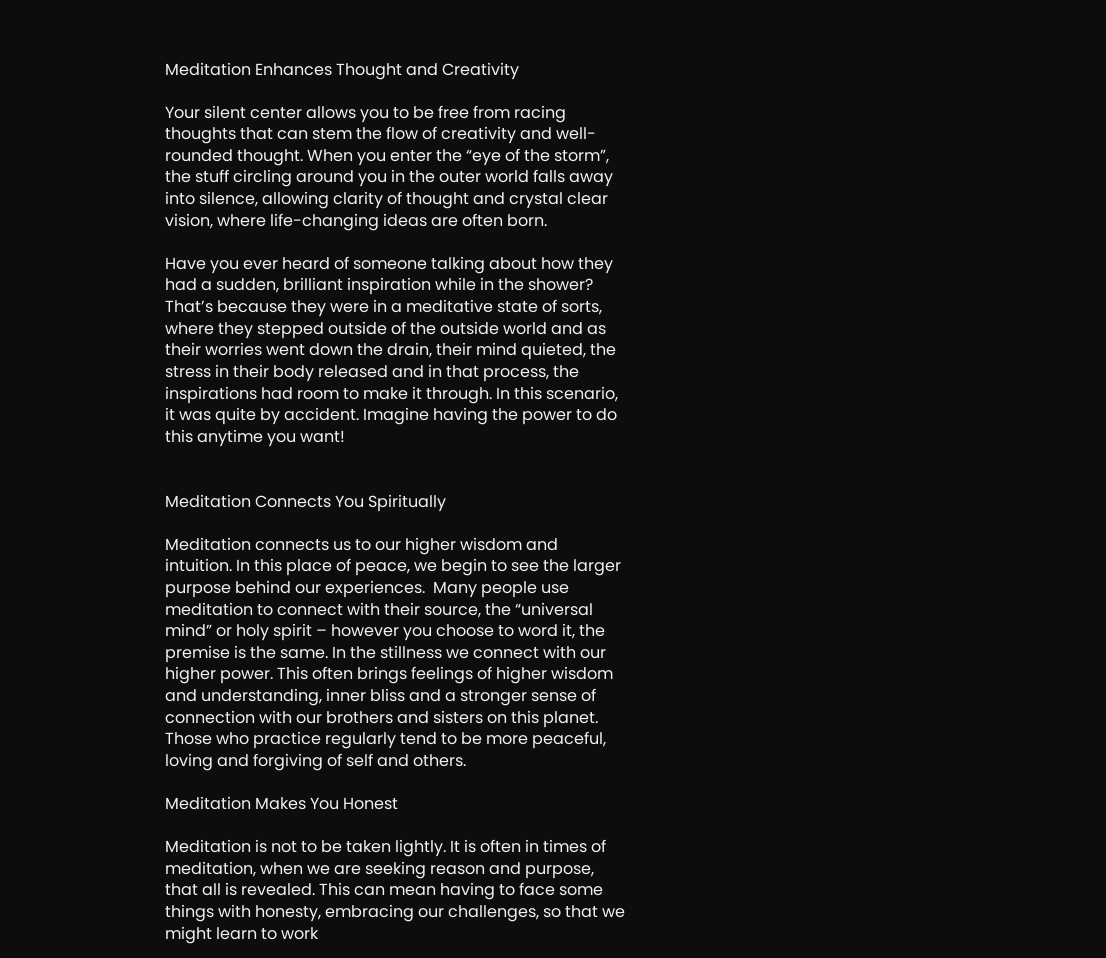Meditation Enhances Thought and Creativity

Your silent center allows you to be free from racing thoughts that can stem the flow of creativity and well-rounded thought. When you enter the “eye of the storm”, the stuff circling around you in the outer world falls away into silence, allowing clarity of thought and crystal clear vision, where life-changing ideas are often born.

Have you ever heard of someone talking about how they had a sudden, brilliant inspiration while in the shower? That’s because they were in a meditative state of sorts, where they stepped outside of the outside world and as their worries went down the drain, their mind quieted, the stress in their body released and in that process, the inspirations had room to make it through. In this scenario, it was quite by accident. Imagine having the power to do this anytime you want!


Meditation Connects You Spiritually

Meditation connects us to our higher wisdom and intuition. In this place of peace, we begin to see the larger purpose behind our experiences.  Many people use meditation to connect with their source, the “universal mind” or holy spirit – however you choose to word it, the premise is the same. In the stillness we connect with our higher power. This often brings feelings of higher wisdom and understanding, inner bliss and a stronger sense of connection with our brothers and sisters on this planet. Those who practice regularly tend to be more peaceful, loving and forgiving of self and others.

Meditation Makes You Honest

Meditation is not to be taken lightly. It is often in times of meditation, when we are seeking reason and purpose, that all is revealed. This can mean having to face some things with honesty, embracing our challenges, so that we might learn to work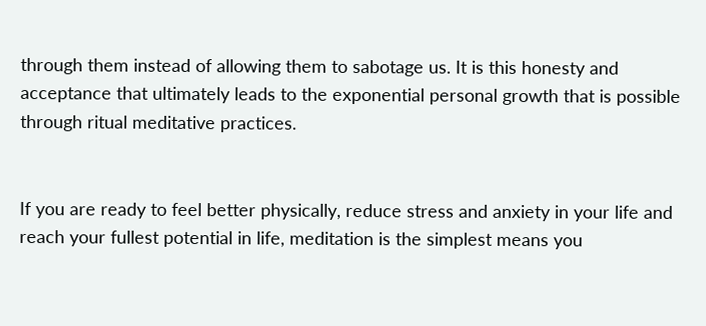through them instead of allowing them to sabotage us. It is this honesty and acceptance that ultimately leads to the exponential personal growth that is possible through ritual meditative practices.


If you are ready to feel better physically, reduce stress and anxiety in your life and reach your fullest potential in life, meditation is the simplest means you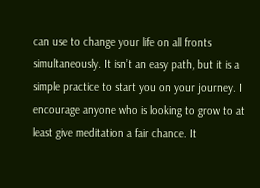can use to change your life on all fronts simultaneously. It isn’t an easy path, but it is a simple practice to start you on your journey. I encourage anyone who is looking to grow to at least give meditation a fair chance. It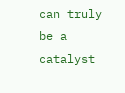can truly be a catalyst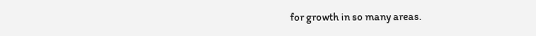for growth in so many areas.